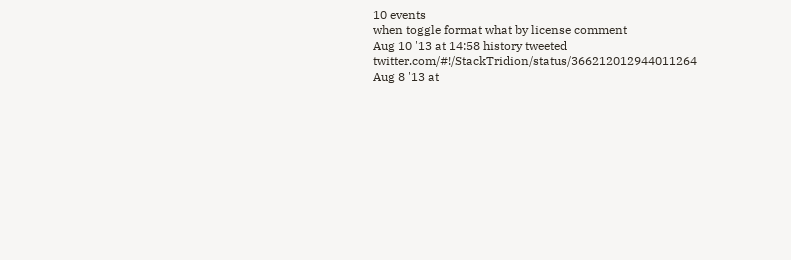10 events
when toggle format what by license comment
Aug 10 '13 at 14:58 history tweeted twitter.com/#!/StackTridion/status/366212012944011264
Aug 8 '13 at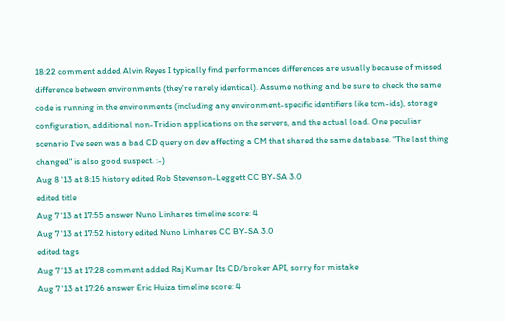18:22 comment added Alvin Reyes I typically find performances differences are usually because of missed difference between environments (they're rarely identical). Assume nothing and be sure to check the same code is running in the environments (including any environment-specific identifiers like tcm-ids), storage configuration, additional non-Tridion applications on the servers, and the actual load. One peculiar scenario I've seen was a bad CD query on dev affecting a CM that shared the same database. "The last thing changed" is also good suspect. :-)
Aug 8 '13 at 8:15 history edited Rob Stevenson-Leggett CC BY-SA 3.0
edited title
Aug 7 '13 at 17:55 answer Nuno Linhares timeline score: 4
Aug 7 '13 at 17:52 history edited Nuno Linhares CC BY-SA 3.0
edited tags
Aug 7 '13 at 17:28 comment added Raj Kumar Its CD/broker API, sorry for mistake
Aug 7 '13 at 17:26 answer Eric Huiza timeline score: 4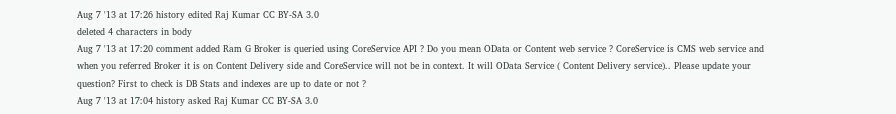Aug 7 '13 at 17:26 history edited Raj Kumar CC BY-SA 3.0
deleted 4 characters in body
Aug 7 '13 at 17:20 comment added Ram G Broker is queried using CoreService API ? Do you mean OData or Content web service ? CoreService is CMS web service and when you referred Broker it is on Content Delivery side and CoreService will not be in context. It will OData Service ( Content Delivery service).. Please update your question? First to check is DB Stats and indexes are up to date or not ?
Aug 7 '13 at 17:04 history asked Raj Kumar CC BY-SA 3.0